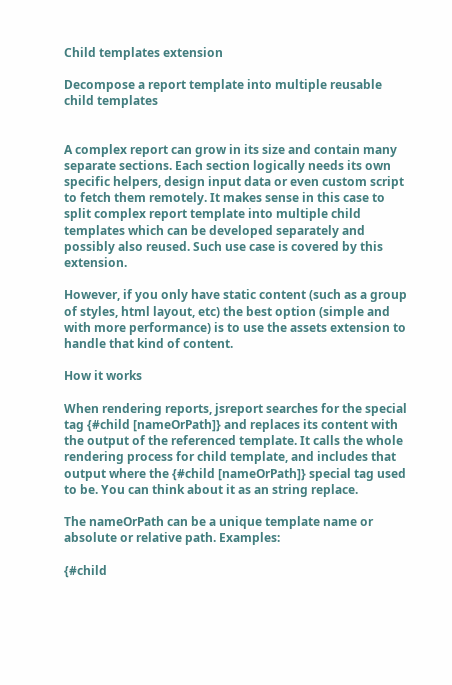Child templates extension

Decompose a report template into multiple reusable child templates


A complex report can grow in its size and contain many separate sections. Each section logically needs its own specific helpers, design input data or even custom script to fetch them remotely. It makes sense in this case to split complex report template into multiple child templates which can be developed separately and possibly also reused. Such use case is covered by this extension.

However, if you only have static content (such as a group of styles, html layout, etc) the best option (simple and with more performance) is to use the assets extension to handle that kind of content.

How it works

When rendering reports, jsreport searches for the special tag {#child [nameOrPath]} and replaces its content with the output of the referenced template. It calls the whole rendering process for child template, and includes that output where the {#child [nameOrPath]} special tag used to be. You can think about it as an string replace.

The nameOrPath can be a unique template name or absolute or relative path. Examples:

{#child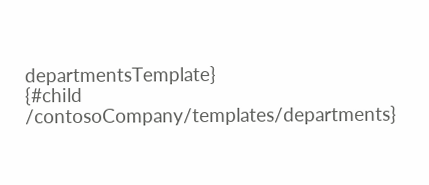departmentsTemplate}
{#child /contosoCompany/templates/departments}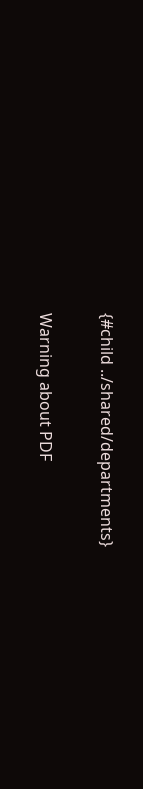{#child ../shared/departments}

Warning about PDF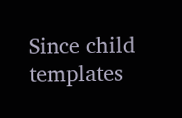Since child templates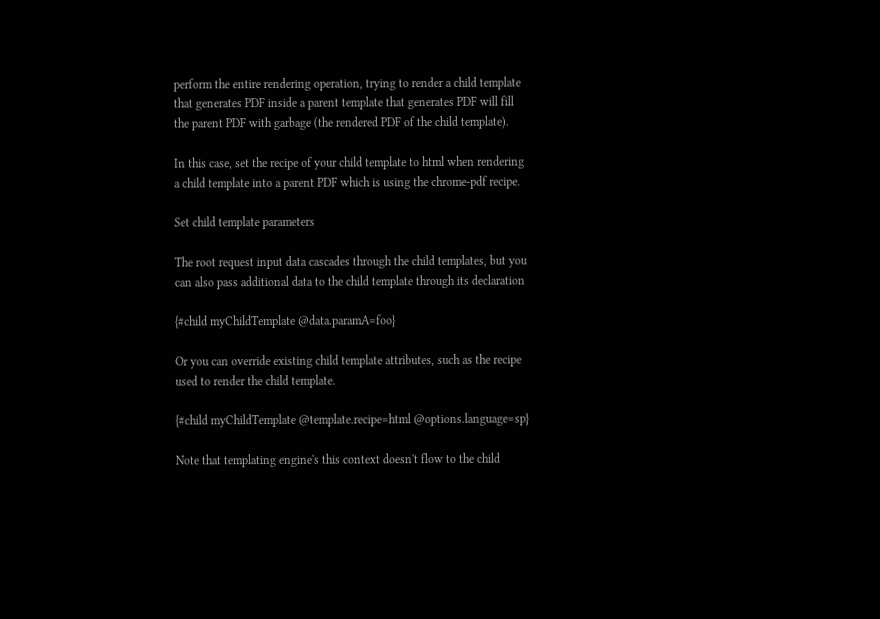perform the entire rendering operation, trying to render a child template that generates PDF inside a parent template that generates PDF will fill the parent PDF with garbage (the rendered PDF of the child template).

In this case, set the recipe of your child template to html when rendering a child template into a parent PDF which is using the chrome-pdf recipe.

Set child template parameters

The root request input data cascades through the child templates, but you can also pass additional data to the child template through its declaration

{#child myChildTemplate @data.paramA=foo}

Or you can override existing child template attributes, such as the recipe used to render the child template.

{#child myChildTemplate @template.recipe=html @options.language=sp}

Note that templating engine's this context doesn't flow to the child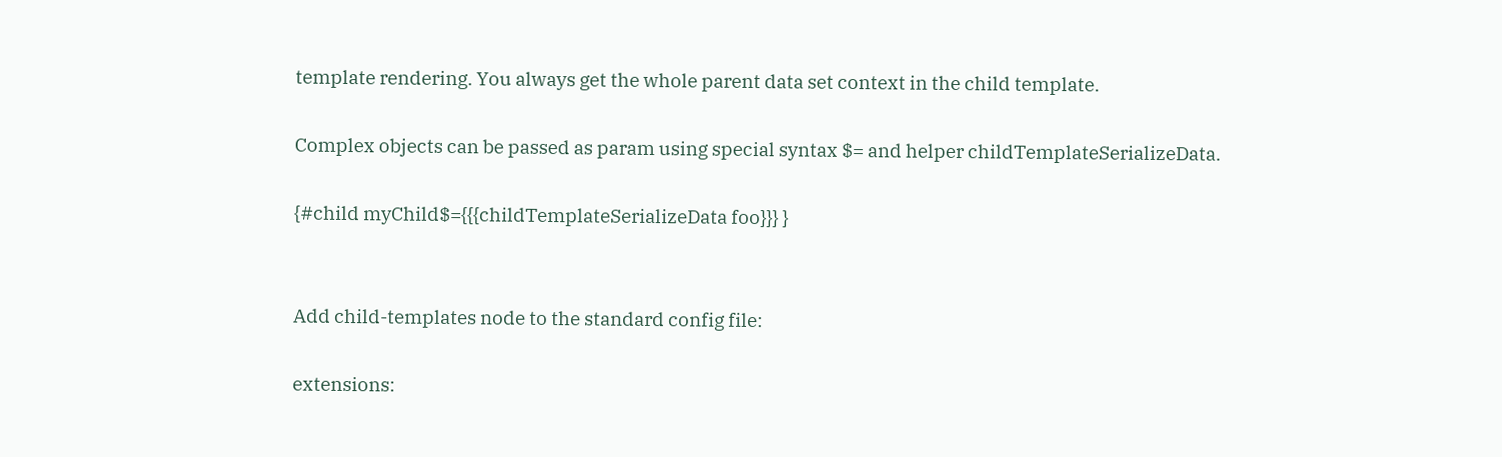template rendering. You always get the whole parent data set context in the child template.

Complex objects can be passed as param using special syntax $= and helper childTemplateSerializeData.

{#child myChild$={{{childTemplateSerializeData foo}}} }


Add child-templates node to the standard config file:

extensions: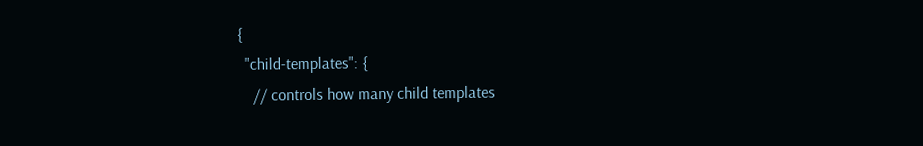{
  "child-templates": {
    // controls how many child templates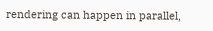rendering can happen in parallel,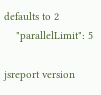defaults to 2
    "parallelLimit": 5

jsreport version